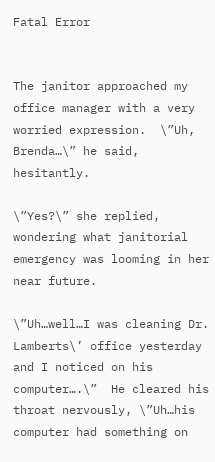Fatal Error


The janitor approached my office manager with a very worried expression.  \”Uh, Brenda…\” he said, hesitantly.

\”Yes?\” she replied, wondering what janitorial emergency was looming in her near future.

\”Uh…well…I was cleaning Dr. Lamberts\’ office yesterday and I noticed on his computer….\”  He cleared his throat nervously, \”Uh…his computer had something on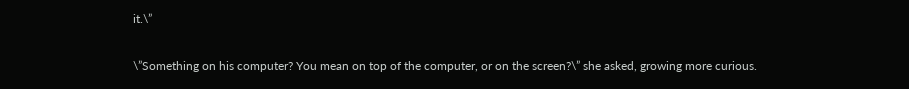it.\”

\”Something on his computer? You mean on top of the computer, or on the screen?\” she asked, growing more curious.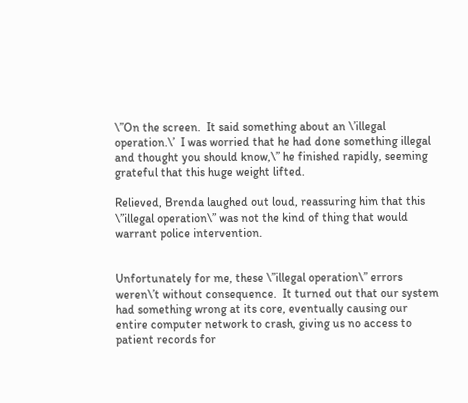\”On the screen.  It said something about an \’illegal operation.\’  I was worried that he had done something illegal and thought you should know,\” he finished rapidly, seeming grateful that this huge weight lifted.

Relieved, Brenda laughed out loud, reassuring him that this \”illegal operation\” was not the kind of thing that would warrant police intervention.


Unfortunately for me, these \”illegal operation\” errors weren\’t without consequence.  It turned out that our system had something wrong at its core, eventually causing our entire computer network to crash, giving us no access to patient records for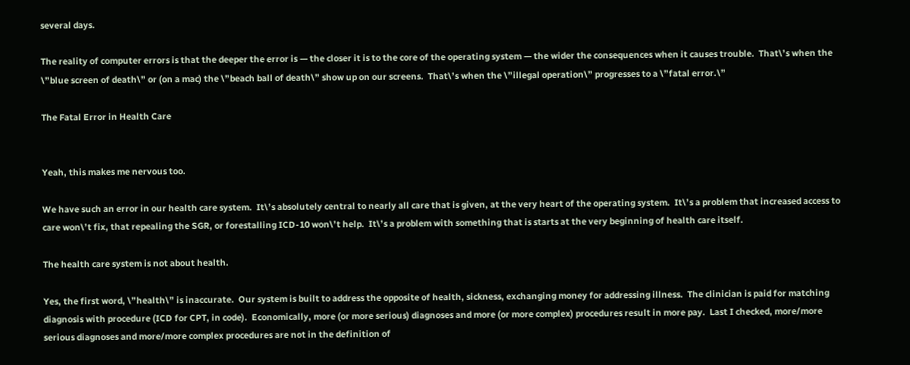several days.

The reality of computer errors is that the deeper the error is — the closer it is to the core of the operating system — the wider the consequences when it causes trouble.  That\’s when the \”blue screen of death\” or (on a mac) the \”beach ball of death\” show up on our screens.  That\’s when the \”illegal operation\” progresses to a \”fatal error.\”

The Fatal Error in Health Care


Yeah, this makes me nervous too.

We have such an error in our health care system.  It\’s absolutely central to nearly all care that is given, at the very heart of the operating system.  It\’s a problem that increased access to care won\’t fix, that repealing the SGR, or forestalling ICD-10 won\’t help.  It\’s a problem with something that is starts at the very beginning of health care itself.

The health care system is not about health.

Yes, the first word, \”health\” is inaccurate.  Our system is built to address the opposite of health, sickness, exchanging money for addressing illness.  The clinician is paid for matching diagnosis with procedure (ICD for CPT, in code).  Economically, more (or more serious) diagnoses and more (or more complex) procedures result in more pay.  Last I checked, more/more serious diagnoses and more/more complex procedures are not in the definition of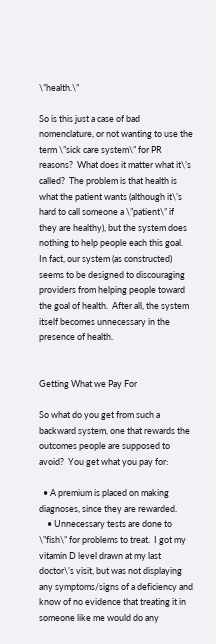\”health.\”

So is this just a case of bad nomenclature, or not wanting to use the term \”sick care system\” for PR reasons?  What does it matter what it\’s called?  The problem is that health is what the patient wants (although it\’s hard to call someone a \”patient\” if they are healthy), but the system does nothing to help people each this goal.  In fact, our system (as constructed) seems to be designed to discouraging providers from helping people toward the goal of health.  After all, the system itself becomes unnecessary in the presence of health.


Getting What we Pay For

So what do you get from such a backward system, one that rewards the outcomes people are supposed to avoid?  You get what you pay for:

  • A premium is placed on making diagnoses, since they are rewarded.
    • Unnecessary tests are done to \”fish\” for problems to treat.  I got my vitamin D level drawn at my last doctor\’s visit, but was not displaying any symptoms/signs of a deficiency and know of no evidence that treating it in someone like me would do any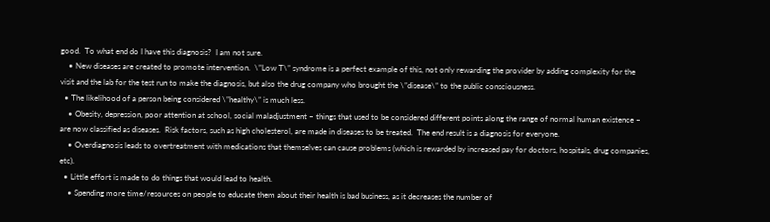good.  To what end do I have this diagnosis?  I am not sure.
    • New diseases are created to promote intervention.  \”Low T\” syndrome is a perfect example of this, not only rewarding the provider by adding complexity for the visit and the lab for the test run to make the diagnosis, but also the drug company who brought the \”disease\” to the public consciousness.
  • The likelihood of a person being considered \”healthy\” is much less.
    • Obesity, depression, poor attention at school, social maladjustment – things that used to be considered different points along the range of normal human existence – are now classified as diseases.  Risk factors, such as high cholesterol, are made in diseases to be treated.  The end result is a diagnosis for everyone.
    • Overdiagnosis leads to overtreatment with medications that themselves can cause problems (which is rewarded by increased pay for doctors, hospitals, drug companies, etc).
  • Little effort is made to do things that would lead to health.
    • Spending more time/resources on people to educate them about their health is bad business, as it decreases the number of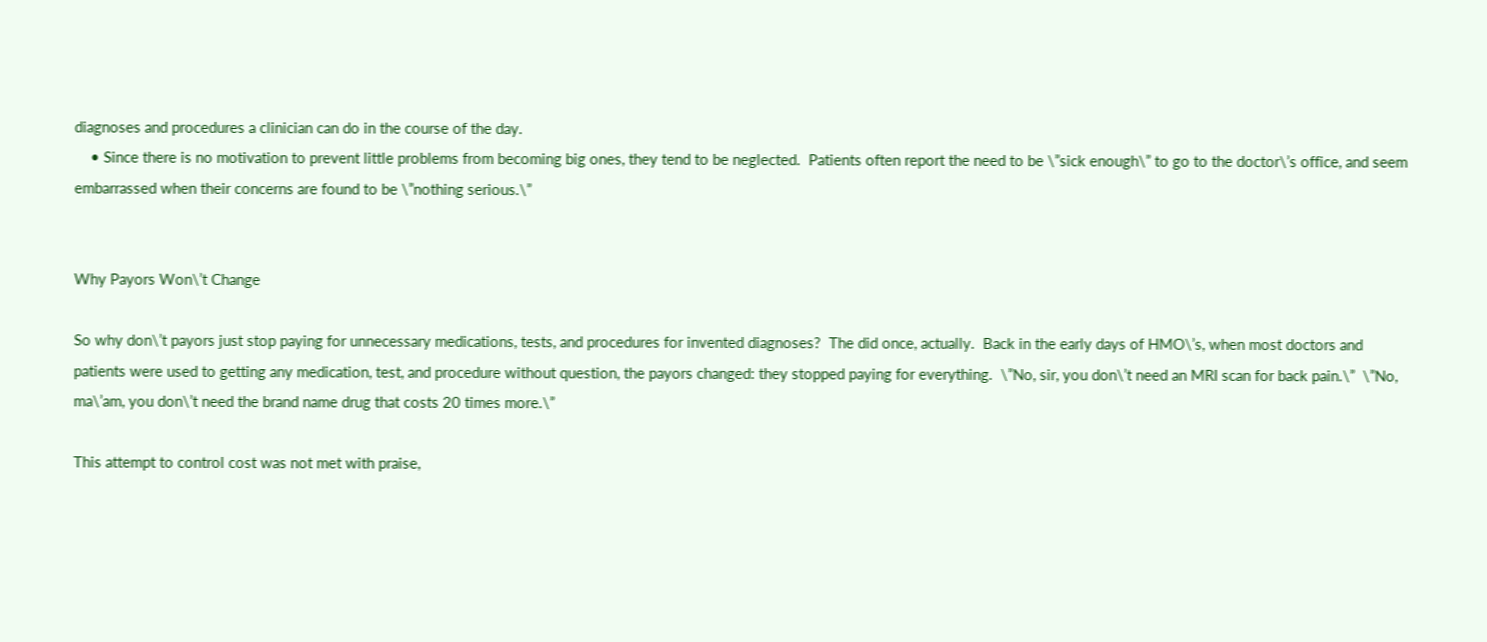diagnoses and procedures a clinician can do in the course of the day.
    • Since there is no motivation to prevent little problems from becoming big ones, they tend to be neglected.  Patients often report the need to be \”sick enough\” to go to the doctor\’s office, and seem embarrassed when their concerns are found to be \”nothing serious.\”


Why Payors Won\’t Change

So why don\’t payors just stop paying for unnecessary medications, tests, and procedures for invented diagnoses?  The did once, actually.  Back in the early days of HMO\’s, when most doctors and patients were used to getting any medication, test, and procedure without question, the payors changed: they stopped paying for everything.  \”No, sir, you don\’t need an MRI scan for back pain.\”  \”No, ma\’am, you don\’t need the brand name drug that costs 20 times more.\”

This attempt to control cost was not met with praise,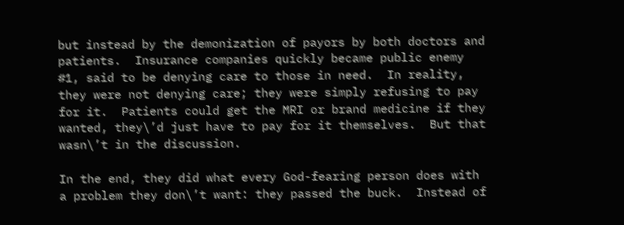but instead by the demonization of payors by both doctors and patients.  Insurance companies quickly became public enemy #1, said to be denying care to those in need.  In reality, they were not denying care; they were simply refusing to pay for it.  Patients could get the MRI or brand medicine if they wanted, they\’d just have to pay for it themselves.  But that wasn\’t in the discussion.

In the end, they did what every God-fearing person does with a problem they don\’t want: they passed the buck.  Instead of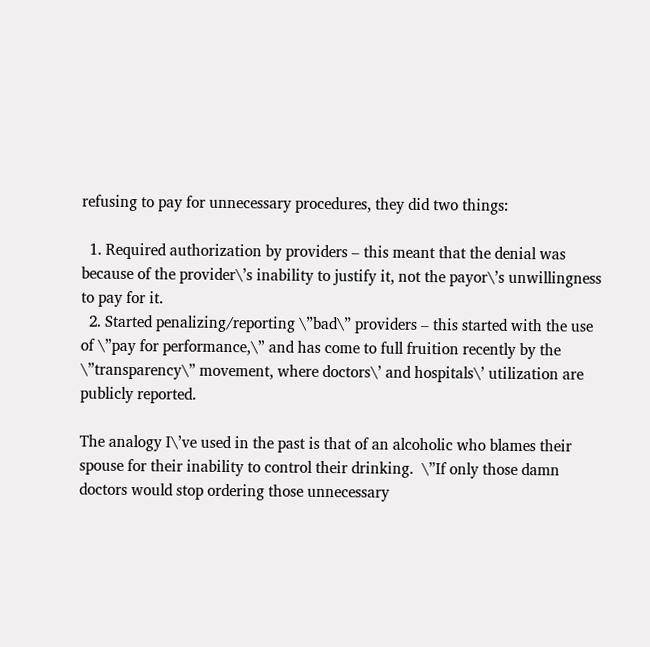refusing to pay for unnecessary procedures, they did two things:

  1. Required authorization by providers – this meant that the denial was because of the provider\’s inability to justify it, not the payor\’s unwillingness to pay for it.
  2. Started penalizing/reporting \”bad\” providers – this started with the use of \”pay for performance,\” and has come to full fruition recently by the \”transparency\” movement, where doctors\’ and hospitals\’ utilization are publicly reported.

The analogy I\’ve used in the past is that of an alcoholic who blames their spouse for their inability to control their drinking.  \”If only those damn doctors would stop ordering those unnecessary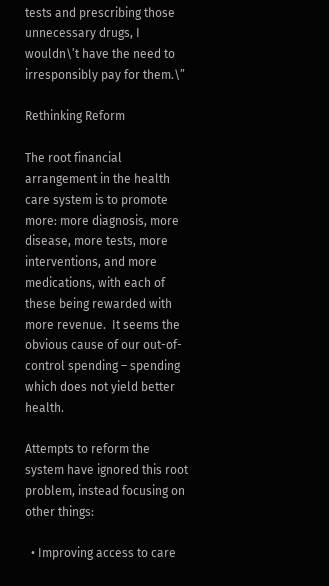tests and prescribing those unnecessary drugs, I wouldn\’t have the need to irresponsibly pay for them.\”

Rethinking Reform

The root financial arrangement in the health care system is to promote more: more diagnosis, more disease, more tests, more interventions, and more medications, with each of these being rewarded with more revenue.  It seems the obvious cause of our out-of-control spending – spending which does not yield better health.

Attempts to reform the system have ignored this root problem, instead focusing on other things:

  • Improving access to care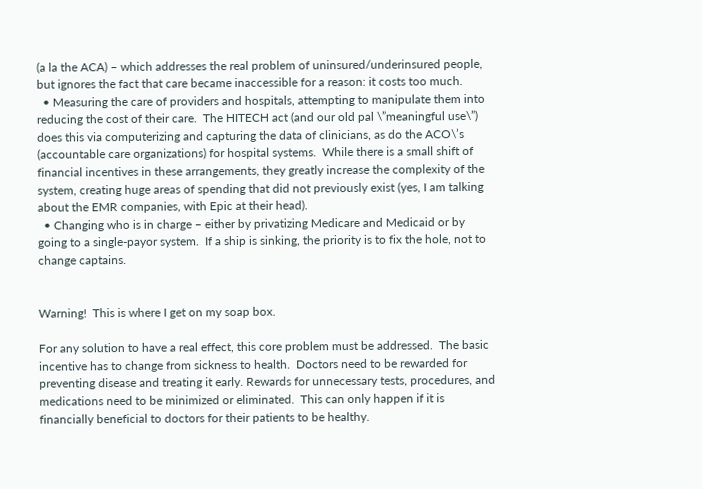(a la the ACA) – which addresses the real problem of uninsured/underinsured people, but ignores the fact that care became inaccessible for a reason: it costs too much.
  • Measuring the care of providers and hospitals, attempting to manipulate them into reducing the cost of their care.  The HITECH act (and our old pal \”meaningful use\”) does this via computerizing and capturing the data of clinicians, as do the ACO\’s (accountable care organizations) for hospital systems.  While there is a small shift of financial incentives in these arrangements, they greatly increase the complexity of the system, creating huge areas of spending that did not previously exist (yes, I am talking about the EMR companies, with Epic at their head).
  • Changing who is in charge – either by privatizing Medicare and Medicaid or by going to a single-payor system.  If a ship is sinking, the priority is to fix the hole, not to change captains.


Warning!  This is where I get on my soap box.

For any solution to have a real effect, this core problem must be addressed.  The basic incentive has to change from sickness to health.  Doctors need to be rewarded for preventing disease and treating it early. Rewards for unnecessary tests, procedures, and medications need to be minimized or eliminated.  This can only happen if it is financially beneficial to doctors for their patients to be healthy.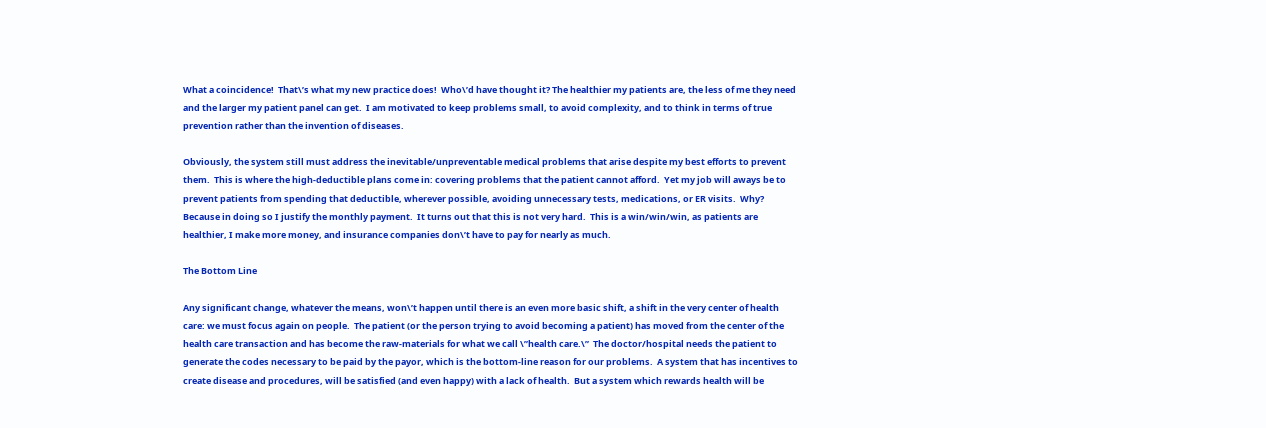What a coincidence!  That\’s what my new practice does!  Who\’d have thought it? The healthier my patients are, the less of me they need and the larger my patient panel can get.  I am motivated to keep problems small, to avoid complexity, and to think in terms of true prevention rather than the invention of diseases.

Obviously, the system still must address the inevitable/unpreventable medical problems that arise despite my best efforts to prevent them.  This is where the high-deductible plans come in: covering problems that the patient cannot afford.  Yet my job will aways be to prevent patients from spending that deductible, wherever possible, avoiding unnecessary tests, medications, or ER visits.  Why?  Because in doing so I justify the monthly payment.  It turns out that this is not very hard.  This is a win/win/win, as patients are healthier, I make more money, and insurance companies don\’t have to pay for nearly as much.

The Bottom Line

Any significant change, whatever the means, won\’t happen until there is an even more basic shift, a shift in the very center of health care: we must focus again on people.  The patient (or the person trying to avoid becoming a patient) has moved from the center of the health care transaction and has become the raw-materials for what we call \”health care.\”  The doctor/hospital needs the patient to generate the codes necessary to be paid by the payor, which is the bottom-line reason for our problems.  A system that has incentives to create disease and procedures, will be satisfied (and even happy) with a lack of health.  But a system which rewards health will be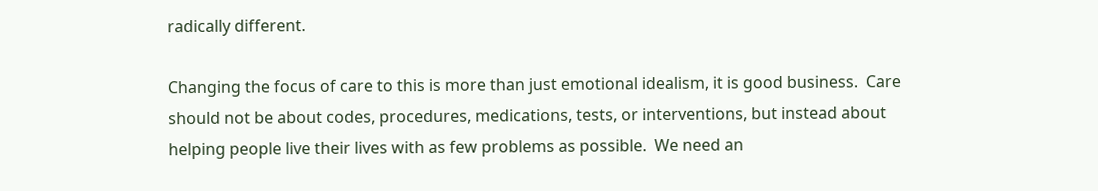radically different.

Changing the focus of care to this is more than just emotional idealism, it is good business.  Care should not be about codes, procedures, medications, tests, or interventions, but instead about helping people live their lives with as few problems as possible.  We need an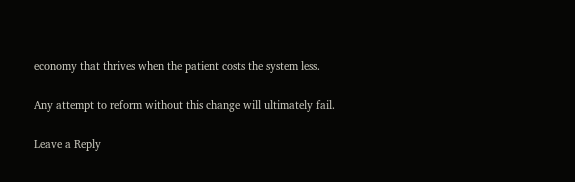economy that thrives when the patient costs the system less.

Any attempt to reform without this change will ultimately fail.

Leave a Reply